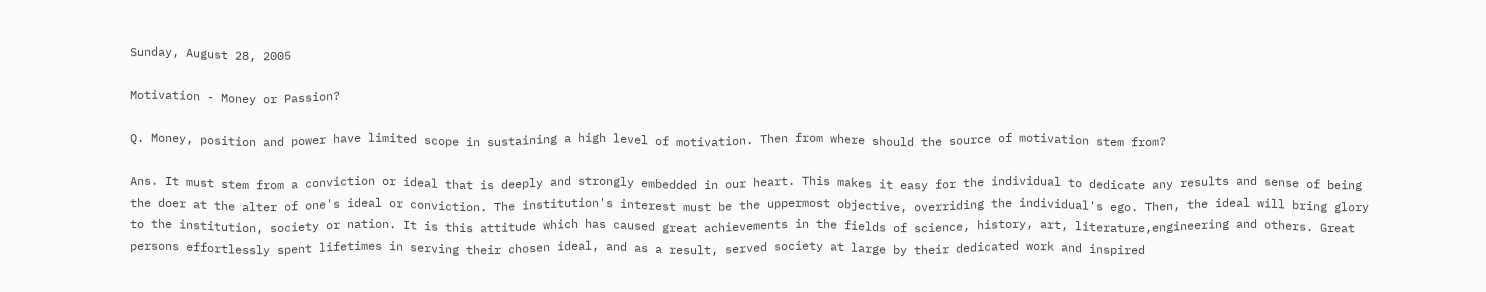Sunday, August 28, 2005

Motivation - Money or Passion?

Q. Money, position and power have limited scope in sustaining a high level of motivation. Then from where should the source of motivation stem from?

Ans. It must stem from a conviction or ideal that is deeply and strongly embedded in our heart. This makes it easy for the individual to dedicate any results and sense of being the doer at the alter of one's ideal or conviction. The institution's interest must be the uppermost objective, overriding the individual's ego. Then, the ideal will bring glory to the institution, society or nation. It is this attitude which has caused great achievements in the fields of science, history, art, literature,engineering and others. Great persons effortlessly spent lifetimes in serving their chosen ideal, and as a result, served society at large by their dedicated work and inspired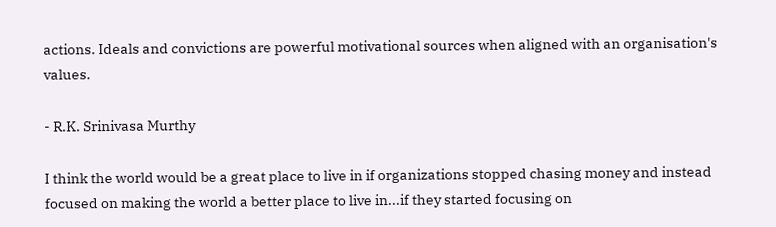actions. Ideals and convictions are powerful motivational sources when aligned with an organisation's values.

- R.K. Srinivasa Murthy

I think the world would be a great place to live in if organizations stopped chasing money and instead focused on making the world a better place to live in...if they started focusing on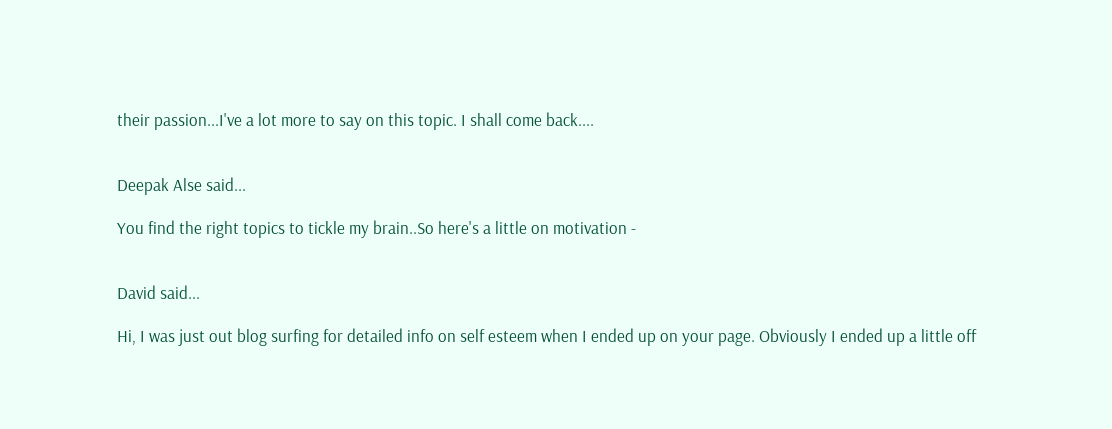their passion...I've a lot more to say on this topic. I shall come back....


Deepak Alse said...

You find the right topics to tickle my brain..So here's a little on motivation -


David said...

Hi, I was just out blog surfing for detailed info on self esteem when I ended up on your page. Obviously I ended up a little off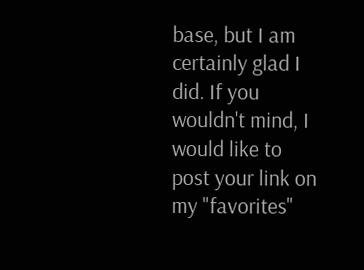base, but I am certainly glad I did. If you wouldn't mind, I would like to post your link on my "favorites"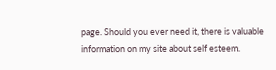page. Should you ever need it, there is valuable information on my site about self esteem.